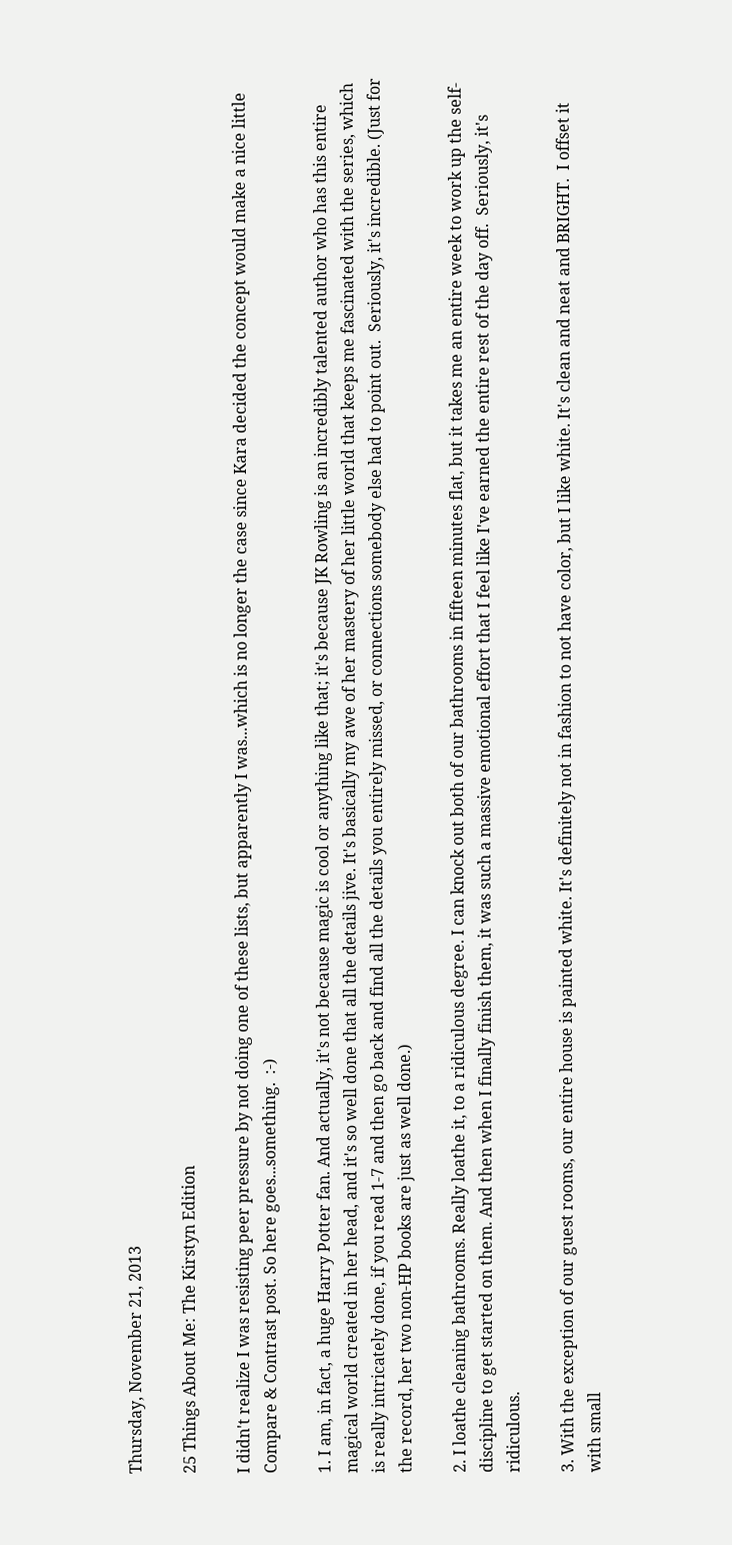Thursday, November 21, 2013

25 Things About Me: The Kirstyn Edition

I didn't realize I was resisting peer pressure by not doing one of these lists, but apparently I was...which is no longer the case since Kara decided the concept would make a nice little Compare & Contrast post. So here goes...something.  :-)

1. I am, in fact, a huge Harry Potter fan. And actually, it's not because magic is cool or anything like that; it's because JK Rowling is an incredibly talented author who has this entire magical world created in her head, and it's so well done that all the details jive. It's basically my awe of her mastery of her little world that keeps me fascinated with the series, which is really intricately done, if you read 1-7 and then go back and find all the details you entirely missed, or connections somebody else had to point out.  Seriously, it's incredible. (Just for the record, her two non-HP books are just as well done.)

2. I loathe cleaning bathrooms. Really loathe it, to a ridiculous degree. I can knock out both of our bathrooms in fifteen minutes flat, but it takes me an entire week to work up the self-discipline to get started on them. And then when I finally finish them, it was such a massive emotional effort that I feel like I've earned the entire rest of the day off.  Seriously, it's ridiculous.

3. With the exception of our guest rooms, our entire house is painted white. It's definitely not in fashion to not have color, but I like white. It's clean and neat and BRIGHT.  I offset it with small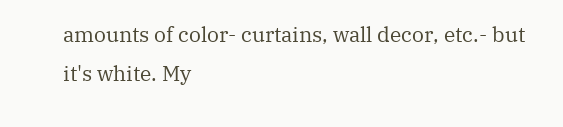amounts of color- curtains, wall decor, etc.- but it's white. My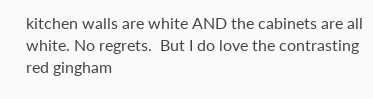kitchen walls are white AND the cabinets are all white. No regrets.  But I do love the contrasting red gingham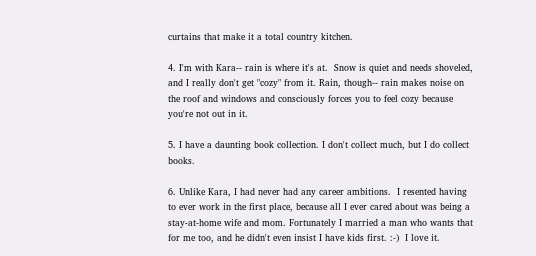curtains that make it a total country kitchen.

4. I'm with Kara-- rain is where it's at.  Snow is quiet and needs shoveled, and I really don't get "cozy" from it. Rain, though-- rain makes noise on the roof and windows and consciously forces you to feel cozy because you're not out in it.

5. I have a daunting book collection. I don't collect much, but I do collect books.

6. Unlike Kara, I had never had any career ambitions.  I resented having to ever work in the first place, because all I ever cared about was being a stay-at-home wife and mom. Fortunately I married a man who wants that for me too, and he didn't even insist I have kids first. :-)  I love it.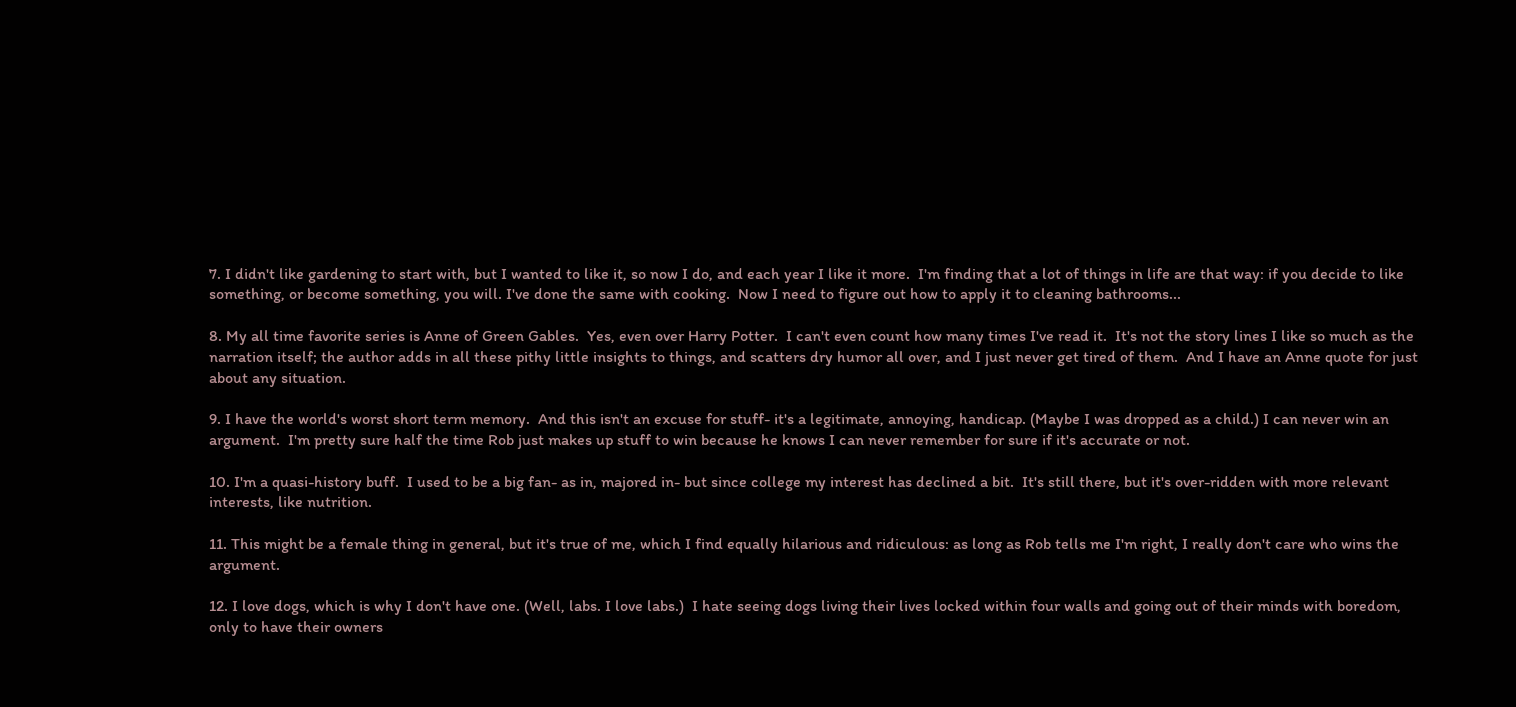7. I didn't like gardening to start with, but I wanted to like it, so now I do, and each year I like it more.  I'm finding that a lot of things in life are that way: if you decide to like something, or become something, you will. I've done the same with cooking.  Now I need to figure out how to apply it to cleaning bathrooms...

8. My all time favorite series is Anne of Green Gables.  Yes, even over Harry Potter.  I can't even count how many times I've read it.  It's not the story lines I like so much as the narration itself; the author adds in all these pithy little insights to things, and scatters dry humor all over, and I just never get tired of them.  And I have an Anne quote for just about any situation.

9. I have the world's worst short term memory.  And this isn't an excuse for stuff- it's a legitimate, annoying, handicap. (Maybe I was dropped as a child.) I can never win an argument.  I'm pretty sure half the time Rob just makes up stuff to win because he knows I can never remember for sure if it's accurate or not.

10. I'm a quasi-history buff.  I used to be a big fan- as in, majored in- but since college my interest has declined a bit.  It's still there, but it's over-ridden with more relevant interests, like nutrition.

11. This might be a female thing in general, but it's true of me, which I find equally hilarious and ridiculous: as long as Rob tells me I'm right, I really don't care who wins the argument.

12. I love dogs, which is why I don't have one. (Well, labs. I love labs.)  I hate seeing dogs living their lives locked within four walls and going out of their minds with boredom, only to have their owners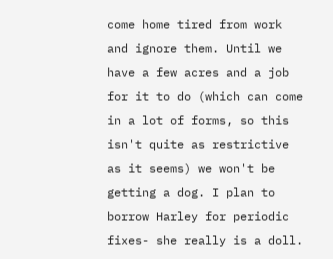come home tired from work and ignore them. Until we have a few acres and a job for it to do (which can come in a lot of forms, so this isn't quite as restrictive as it seems) we won't be getting a dog. I plan to borrow Harley for periodic fixes- she really is a doll.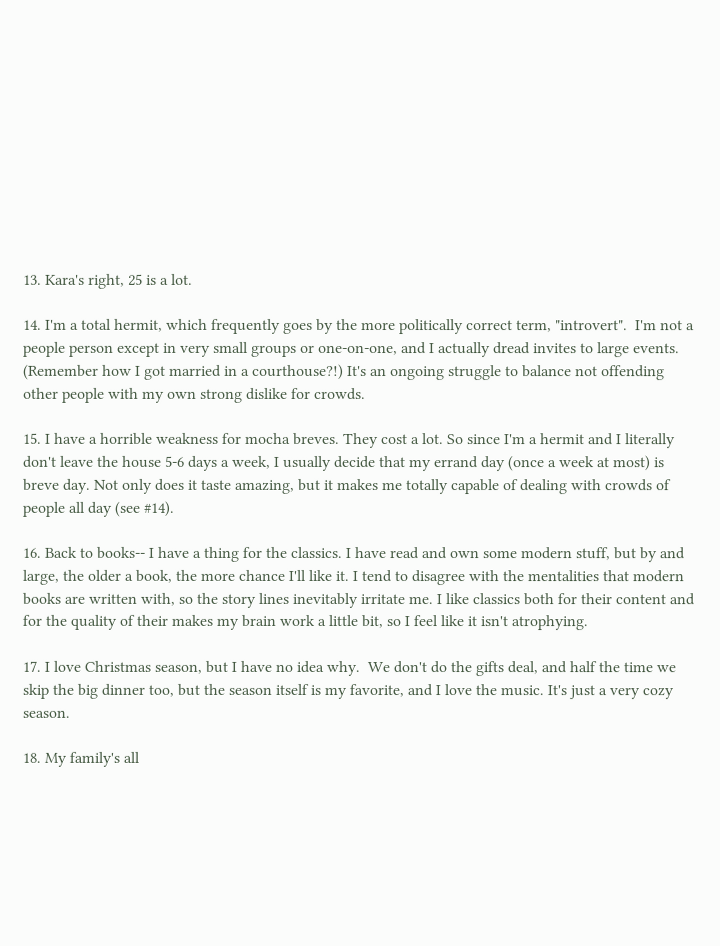13. Kara's right, 25 is a lot.

14. I'm a total hermit, which frequently goes by the more politically correct term, "introvert".  I'm not a people person except in very small groups or one-on-one, and I actually dread invites to large events. (Remember how I got married in a courthouse?!) It's an ongoing struggle to balance not offending other people with my own strong dislike for crowds.

15. I have a horrible weakness for mocha breves. They cost a lot. So since I'm a hermit and I literally don't leave the house 5-6 days a week, I usually decide that my errand day (once a week at most) is breve day. Not only does it taste amazing, but it makes me totally capable of dealing with crowds of people all day (see #14).

16. Back to books-- I have a thing for the classics. I have read and own some modern stuff, but by and large, the older a book, the more chance I'll like it. I tend to disagree with the mentalities that modern books are written with, so the story lines inevitably irritate me. I like classics both for their content and for the quality of their makes my brain work a little bit, so I feel like it isn't atrophying.

17. I love Christmas season, but I have no idea why.  We don't do the gifts deal, and half the time we skip the big dinner too, but the season itself is my favorite, and I love the music. It's just a very cozy season.

18. My family's all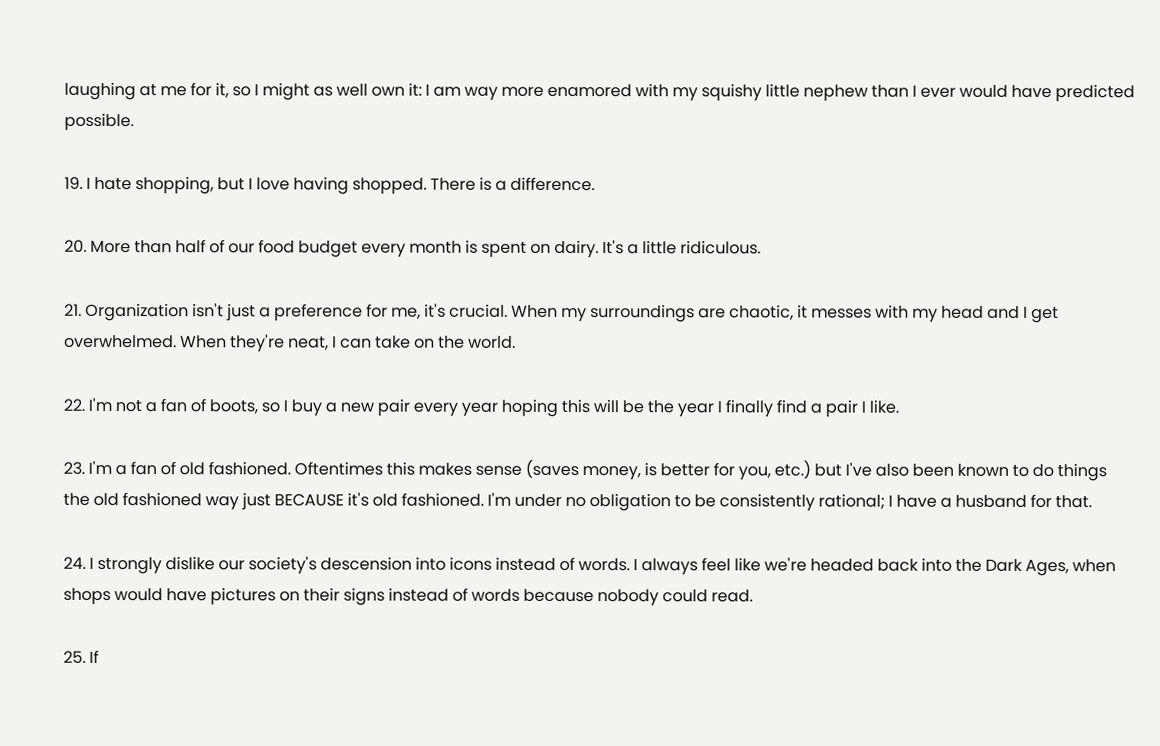laughing at me for it, so I might as well own it: I am way more enamored with my squishy little nephew than I ever would have predicted possible.

19. I hate shopping, but I love having shopped. There is a difference.

20. More than half of our food budget every month is spent on dairy. It's a little ridiculous.

21. Organization isn't just a preference for me, it's crucial. When my surroundings are chaotic, it messes with my head and I get overwhelmed. When they're neat, I can take on the world.

22. I'm not a fan of boots, so I buy a new pair every year hoping this will be the year I finally find a pair I like.

23. I'm a fan of old fashioned. Oftentimes this makes sense (saves money, is better for you, etc.) but I've also been known to do things the old fashioned way just BECAUSE it's old fashioned. I'm under no obligation to be consistently rational; I have a husband for that.

24. I strongly dislike our society's descension into icons instead of words. I always feel like we're headed back into the Dark Ages, when shops would have pictures on their signs instead of words because nobody could read.

25. If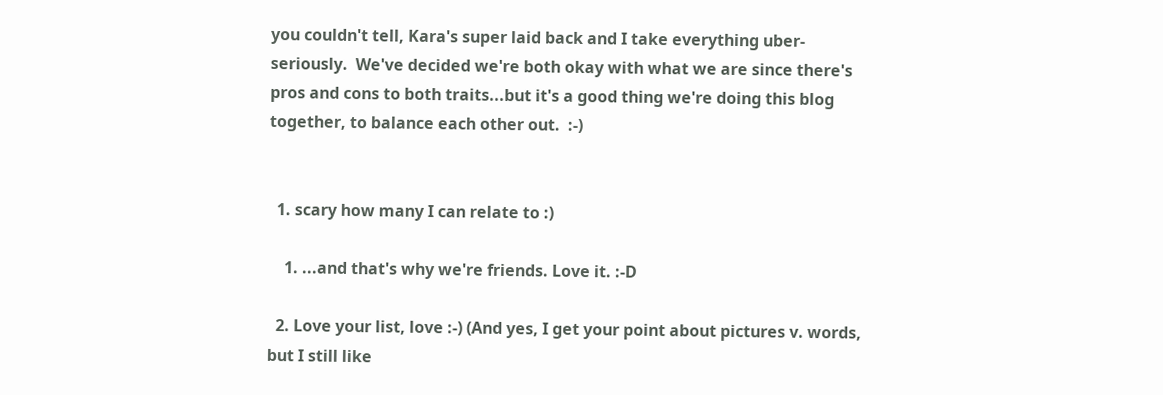you couldn't tell, Kara's super laid back and I take everything uber-seriously.  We've decided we're both okay with what we are since there's pros and cons to both traits...but it's a good thing we're doing this blog together, to balance each other out.  :-)


  1. scary how many I can relate to :)

    1. ...and that's why we're friends. Love it. :-D

  2. Love your list, love :-) (And yes, I get your point about pictures v. words, but I still like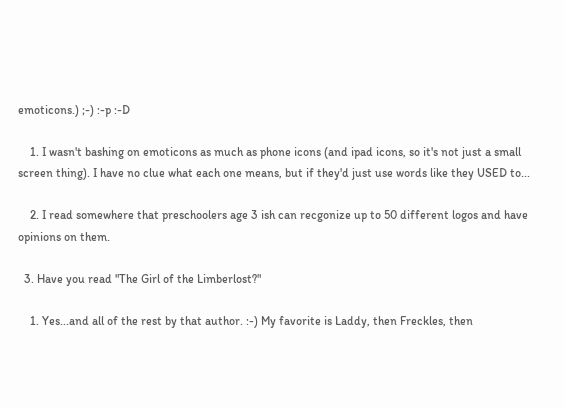emoticons.) ;-) :-p :-D

    1. I wasn't bashing on emoticons as much as phone icons (and ipad icons, so it's not just a small screen thing). I have no clue what each one means, but if they'd just use words like they USED to...

    2. I read somewhere that preschoolers age 3 ish can recgonize up to 50 different logos and have opinions on them.

  3. Have you read "The Girl of the Limberlost?"

    1. Yes...and all of the rest by that author. :-) My favorite is Laddy, then Freckles, then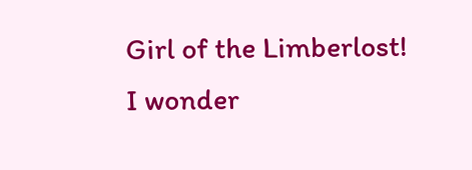Girl of the Limberlost! I wonder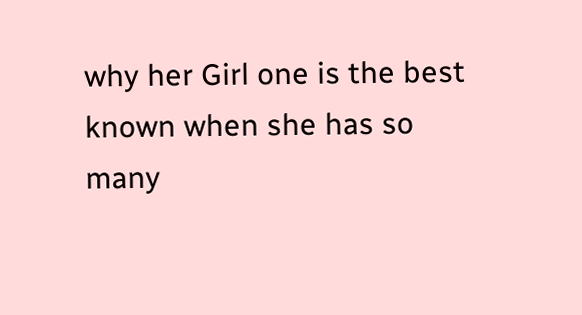why her Girl one is the best known when she has so many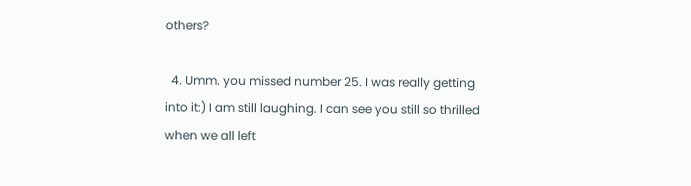others?

  4. Umm. you missed number 25. I was really getting into it:) I am still laughing. I can see you still so thrilled when we all left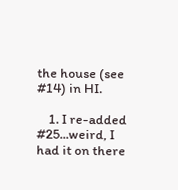the house (see #14) in HI.

    1. I re-added #25...weird, I had it on there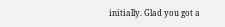initially. Glad you got a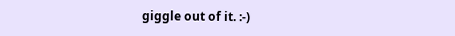giggle out of it. :-)